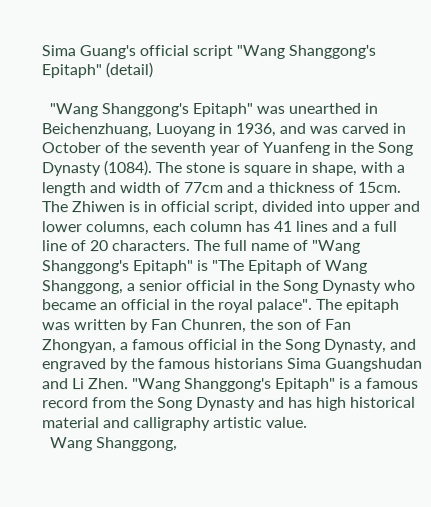Sima Guang's official script "Wang Shanggong's Epitaph" (detail)

  "Wang Shanggong's Epitaph" was unearthed in Beichenzhuang, Luoyang in 1936, and was carved in October of the seventh year of Yuanfeng in the Song Dynasty (1084). The stone is square in shape, with a length and width of 77cm and a thickness of 15cm. The Zhiwen is in official script, divided into upper and lower columns, each column has 41 lines and a full line of 20 characters. The full name of "Wang Shanggong's Epitaph" is "The Epitaph of Wang Shanggong, a senior official in the Song Dynasty who became an official in the royal palace". The epitaph was written by Fan Chunren, the son of Fan Zhongyan, a famous official in the Song Dynasty, and engraved by the famous historians Sima Guangshudan and Li Zhen. "Wang Shanggong's Epitaph" is a famous record from the Song Dynasty and has high historical material and calligraphy artistic value.
  Wang Shanggong,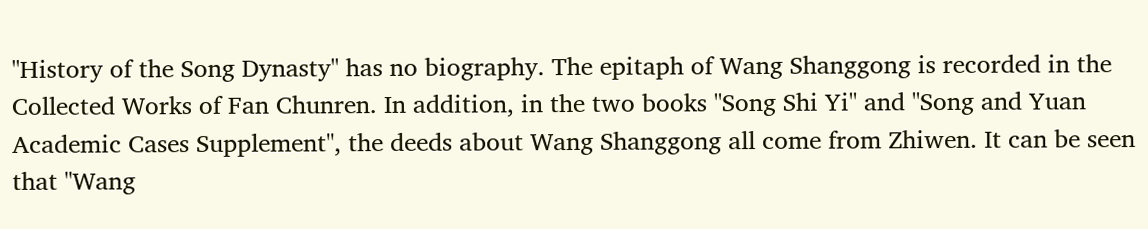"History of the Song Dynasty" has no biography. The epitaph of Wang Shanggong is recorded in the Collected Works of Fan Chunren. In addition, in the two books "Song Shi Yi" and "Song and Yuan Academic Cases Supplement", the deeds about Wang Shanggong all come from Zhiwen. It can be seen that "Wang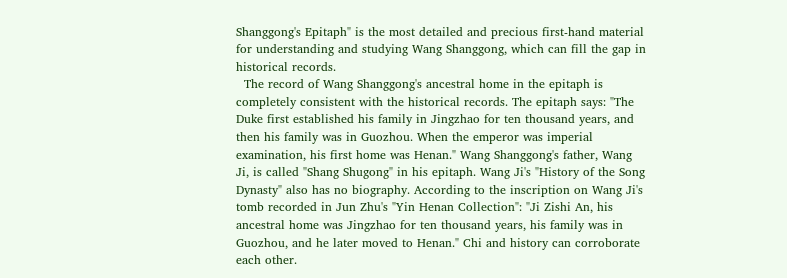Shanggong's Epitaph" is the most detailed and precious first-hand material for understanding and studying Wang Shanggong, which can fill the gap in historical records.
  The record of Wang Shanggong's ancestral home in the epitaph is completely consistent with the historical records. The epitaph says: "The Duke first established his family in Jingzhao for ten thousand years, and then his family was in Guozhou. When the emperor was imperial examination, his first home was Henan." Wang Shanggong's father, Wang Ji, is called "Shang Shugong" in his epitaph. Wang Ji's "History of the Song Dynasty" also has no biography. According to the inscription on Wang Ji's tomb recorded in Jun Zhu's "Yin Henan Collection": "Ji Zishi An, his ancestral home was Jingzhao for ten thousand years, his family was in Guozhou, and he later moved to Henan." Chi and history can corroborate each other.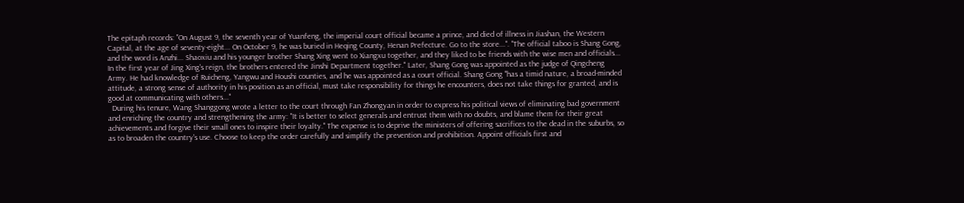The epitaph records: "On August 9, the seventh year of Yuanfeng, the imperial court official became a prince, and died of illness in Jiashan, the Western Capital, at the age of seventy-eight... On October 9, he was buried in Heqing County, Henan Prefecture. Go to the store...". "The official taboo is Shang Gong, and the word is Anzhi... Shaoxiu and his younger brother Shang Xing went to Xiangxu together, and they liked to be friends with the wise men and officials... In the first year of Jing Xing's reign, the brothers entered the Jinshi Department together." Later, Shang Gong was appointed as the judge of Qingcheng Army. He had knowledge of Ruicheng, Yangwu and Houshi counties, and he was appointed as a court official. Shang Gong "has a timid nature, a broad-minded attitude, a strong sense of authority in his position as an official, must take responsibility for things he encounters, does not take things for granted, and is good at communicating with others..."
  During his tenure, Wang Shanggong wrote a letter to the court through Fan Zhongyan in order to express his political views of eliminating bad government and enriching the country and strengthening the army: "It is better to select generals and entrust them with no doubts, and blame them for their great achievements and forgive their small ones to inspire their loyalty." The expense is to deprive the ministers of offering sacrifices to the dead in the suburbs, so as to broaden the country's use. Choose to keep the order carefully and simplify the prevention and prohibition. Appoint officials first and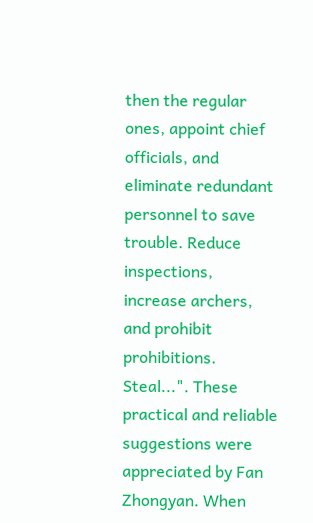then the regular ones, appoint chief officials, and eliminate redundant personnel to save trouble. Reduce inspections, increase archers, and prohibit prohibitions. Steal...". These practical and reliable suggestions were appreciated by Fan Zhongyan. When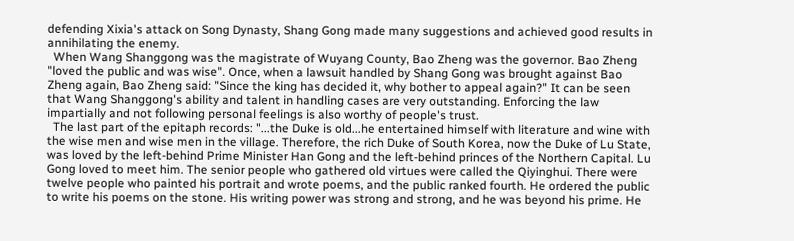defending Xixia's attack on Song Dynasty, Shang Gong made many suggestions and achieved good results in annihilating the enemy.
  When Wang Shanggong was the magistrate of Wuyang County, Bao Zheng was the governor. Bao Zheng "loved the public and was wise". Once, when a lawsuit handled by Shang Gong was brought against Bao Zheng again, Bao Zheng said: "Since the king has decided it, why bother to appeal again?" It can be seen that Wang Shanggong's ability and talent in handling cases are very outstanding. Enforcing the law impartially and not following personal feelings is also worthy of people's trust.
  The last part of the epitaph records: "...the Duke is old...he entertained himself with literature and wine with the wise men and wise men in the village. Therefore, the rich Duke of South Korea, now the Duke of Lu State, was loved by the left-behind Prime Minister Han Gong and the left-behind princes of the Northern Capital. Lu Gong loved to meet him. The senior people who gathered old virtues were called the Qiyinghui. There were twelve people who painted his portrait and wrote poems, and the public ranked fourth. He ordered the public to write his poems on the stone. His writing power was strong and strong, and he was beyond his prime. He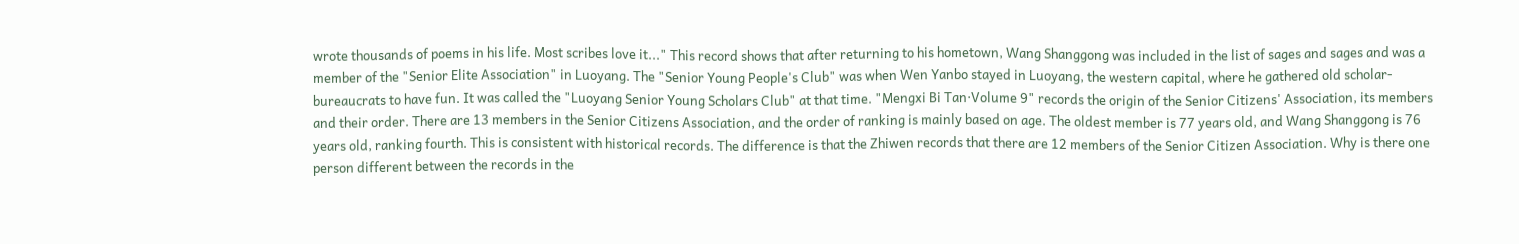wrote thousands of poems in his life. Most scribes love it..." This record shows that after returning to his hometown, Wang Shanggong was included in the list of sages and sages and was a member of the "Senior Elite Association" in Luoyang. The "Senior Young People's Club" was when Wen Yanbo stayed in Luoyang, the western capital, where he gathered old scholar-bureaucrats to have fun. It was called the "Luoyang Senior Young Scholars Club" at that time. "Mengxi Bi Tan·Volume 9" records the origin of the Senior Citizens' Association, its members and their order. There are 13 members in the Senior Citizens Association, and the order of ranking is mainly based on age. The oldest member is 77 years old, and Wang Shanggong is 76 years old, ranking fourth. This is consistent with historical records. The difference is that the Zhiwen records that there are 12 members of the Senior Citizen Association. Why is there one person different between the records in the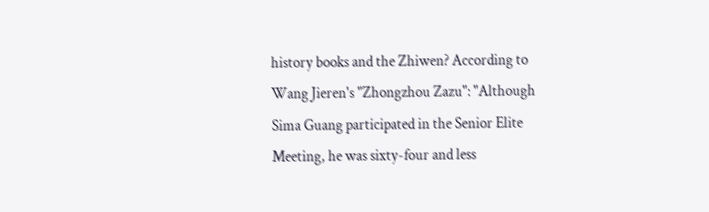history books and the Zhiwen? According to Wang Jieren's "Zhongzhou Zazu": "Although Sima Guang participated in the Senior Elite Meeting, he was sixty-four and less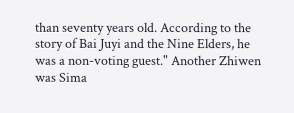than seventy years old. According to the story of Bai Juyi and the Nine Elders, he was a non-voting guest." Another Zhiwen was Sima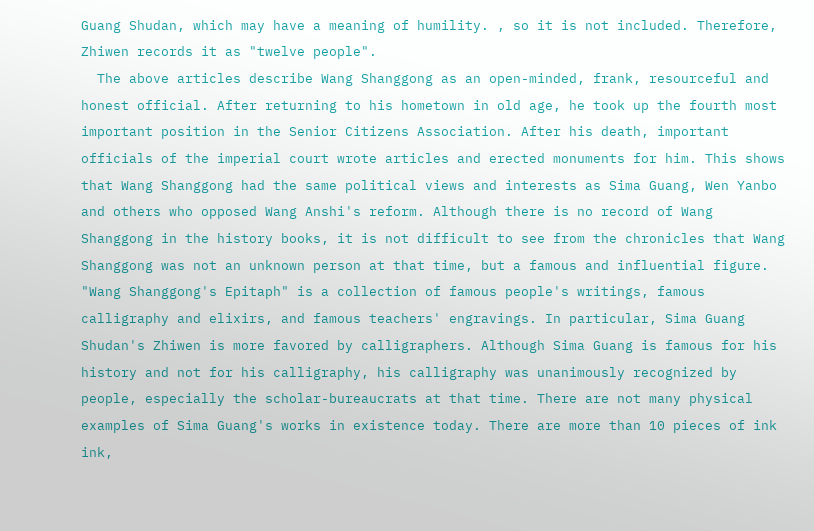Guang Shudan, which may have a meaning of humility. , so it is not included. Therefore, Zhiwen records it as "twelve people".
  The above articles describe Wang Shanggong as an open-minded, frank, resourceful and honest official. After returning to his hometown in old age, he took up the fourth most important position in the Senior Citizens Association. After his death, important officials of the imperial court wrote articles and erected monuments for him. This shows that Wang Shanggong had the same political views and interests as Sima Guang, Wen Yanbo and others who opposed Wang Anshi's reform. Although there is no record of Wang Shanggong in the history books, it is not difficult to see from the chronicles that Wang Shanggong was not an unknown person at that time, but a famous and influential figure.
"Wang Shanggong's Epitaph" is a collection of famous people's writings, famous calligraphy and elixirs, and famous teachers' engravings. In particular, Sima Guang Shudan's Zhiwen is more favored by calligraphers. Although Sima Guang is famous for his history and not for his calligraphy, his calligraphy was unanimously recognized by people, especially the scholar-bureaucrats at that time. There are not many physical examples of Sima Guang's works in existence today. There are more than 10 pieces of ink ink,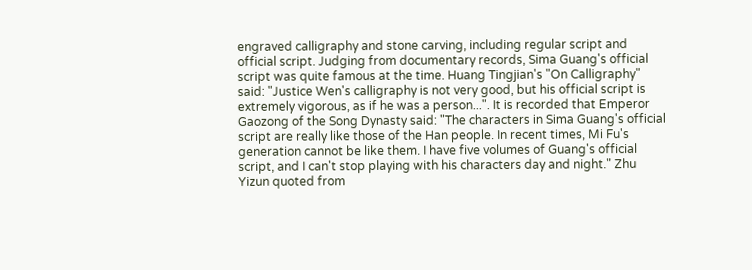engraved calligraphy and stone carving, including regular script and official script. Judging from documentary records, Sima Guang's official script was quite famous at the time. Huang Tingjian's "On Calligraphy" said: "Justice Wen's calligraphy is not very good, but his official script is extremely vigorous, as if he was a person...". It is recorded that Emperor Gaozong of the Song Dynasty said: "The characters in Sima Guang's official script are really like those of the Han people. In recent times, Mi Fu's generation cannot be like them. I have five volumes of Guang's official script, and I can't stop playing with his characters day and night." Zhu Yizun quoted from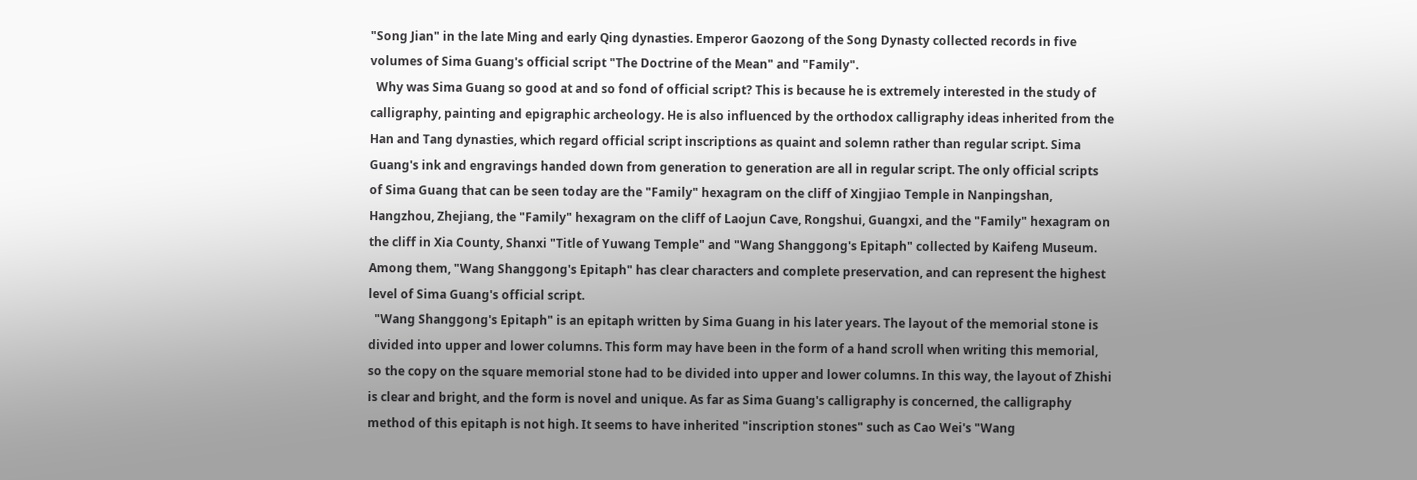"Song Jian" in the late Ming and early Qing dynasties. Emperor Gaozong of the Song Dynasty collected records in five volumes of Sima Guang's official script "The Doctrine of the Mean" and "Family".
  Why was Sima Guang so good at and so fond of official script? This is because he is extremely interested in the study of calligraphy, painting and epigraphic archeology. He is also influenced by the orthodox calligraphy ideas inherited from the Han and Tang dynasties, which regard official script inscriptions as quaint and solemn rather than regular script. Sima Guang's ink and engravings handed down from generation to generation are all in regular script. The only official scripts of Sima Guang that can be seen today are the "Family" hexagram on the cliff of Xingjiao Temple in Nanpingshan, Hangzhou, Zhejiang, the "Family" hexagram on the cliff of Laojun Cave, Rongshui, Guangxi, and the "Family" hexagram on the cliff in Xia County, Shanxi "Title of Yuwang Temple" and "Wang Shanggong's Epitaph" collected by Kaifeng Museum. Among them, "Wang Shanggong's Epitaph" has clear characters and complete preservation, and can represent the highest level of Sima Guang's official script.
  "Wang Shanggong's Epitaph" is an epitaph written by Sima Guang in his later years. The layout of the memorial stone is divided into upper and lower columns. This form may have been in the form of a hand scroll when writing this memorial, so the copy on the square memorial stone had to be divided into upper and lower columns. In this way, the layout of Zhishi is clear and bright, and the form is novel and unique. As far as Sima Guang's calligraphy is concerned, the calligraphy method of this epitaph is not high. It seems to have inherited "inscription stones" such as Cao Wei's "Wang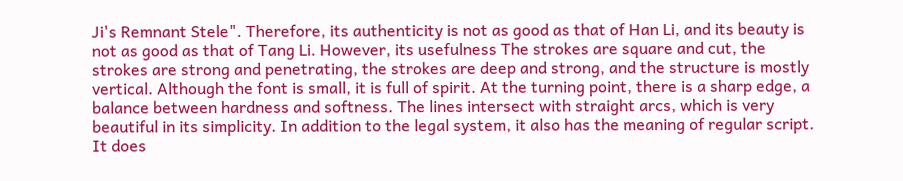Ji's Remnant Stele". Therefore, its authenticity is not as good as that of Han Li, and its beauty is not as good as that of Tang Li. However, its usefulness The strokes are square and cut, the strokes are strong and penetrating, the strokes are deep and strong, and the structure is mostly vertical. Although the font is small, it is full of spirit. At the turning point, there is a sharp edge, a balance between hardness and softness. The lines intersect with straight arcs, which is very beautiful in its simplicity. In addition to the legal system, it also has the meaning of regular script. It does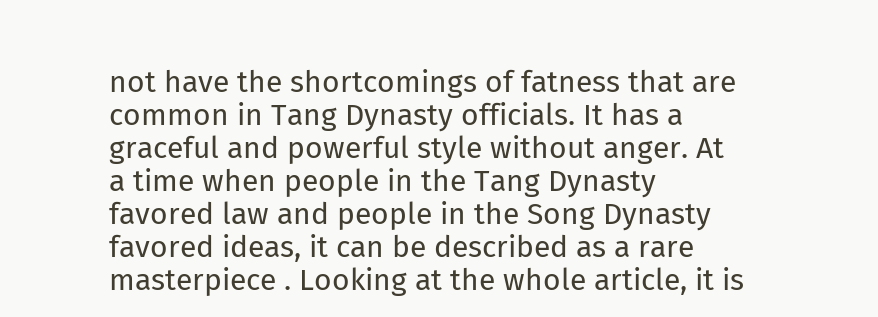not have the shortcomings of fatness that are common in Tang Dynasty officials. It has a graceful and powerful style without anger. At a time when people in the Tang Dynasty favored law and people in the Song Dynasty favored ideas, it can be described as a rare masterpiece . Looking at the whole article, it is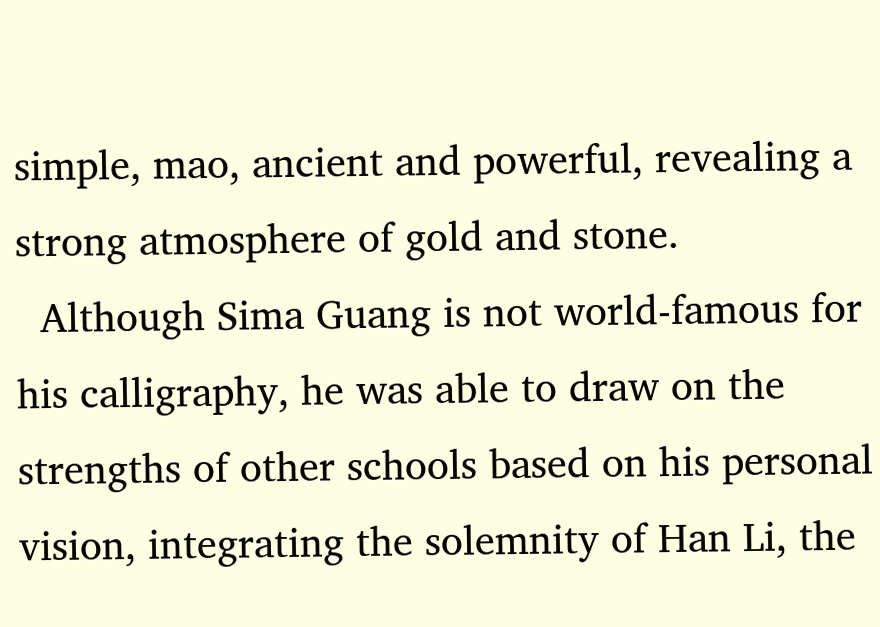simple, mao, ancient and powerful, revealing a strong atmosphere of gold and stone.
  Although Sima Guang is not world-famous for his calligraphy, he was able to draw on the strengths of other schools based on his personal vision, integrating the solemnity of Han Li, the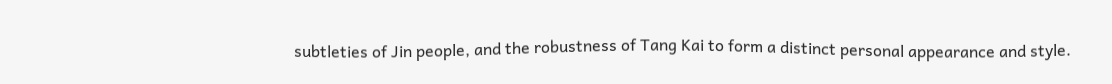subtleties of Jin people, and the robustness of Tang Kai to form a distinct personal appearance and style.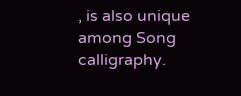, is also unique among Song calligraphy.